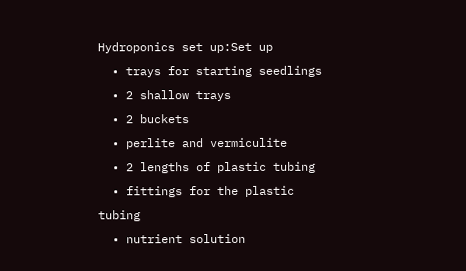Hydroponics set up:Set up
  • trays for starting seedlings
  • 2 shallow trays
  • 2 buckets
  • perlite and vermiculite
  • 2 lengths of plastic tubing
  • fittings for the plastic tubing
  • nutrient solution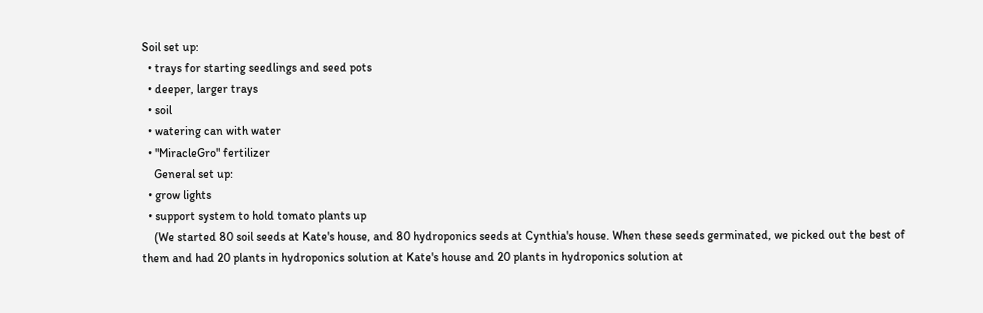Soil set up:
  • trays for starting seedlings and seed pots
  • deeper, larger trays
  • soil
  • watering can with water
  • "MiracleGro" fertilizer
    General set up:
  • grow lights
  • support system to hold tomato plants up
    (We started 80 soil seeds at Kate's house, and 80 hydroponics seeds at Cynthia's house. When these seeds germinated, we picked out the best of them and had 20 plants in hydroponics solution at Kate's house and 20 plants in hydroponics solution at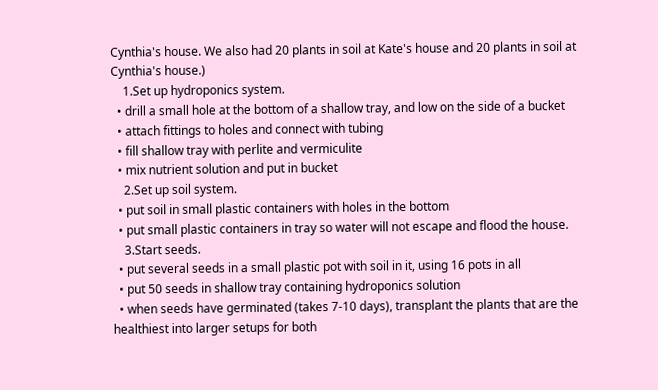Cynthia's house. We also had 20 plants in soil at Kate's house and 20 plants in soil at Cynthia's house.)
    1.Set up hydroponics system.
  • drill a small hole at the bottom of a shallow tray, and low on the side of a bucket
  • attach fittings to holes and connect with tubing
  • fill shallow tray with perlite and vermiculite
  • mix nutrient solution and put in bucket
    2.Set up soil system.
  • put soil in small plastic containers with holes in the bottom
  • put small plastic containers in tray so water will not escape and flood the house.
    3.Start seeds.
  • put several seeds in a small plastic pot with soil in it, using 16 pots in all
  • put 50 seeds in shallow tray containing hydroponics solution
  • when seeds have germinated (takes 7-10 days), transplant the plants that are the healthiest into larger setups for both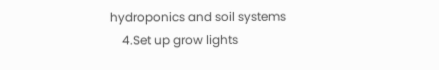hydroponics and soil systems
    4.Set up grow lights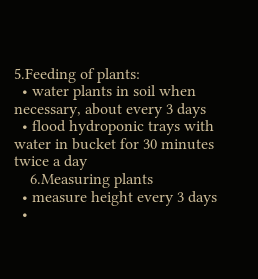5.Feeding of plants:
  • water plants in soil when necessary, about every 3 days
  • flood hydroponic trays with water in bucket for 30 minutes twice a day
    6.Measuring plants
  • measure height every 3 days
  •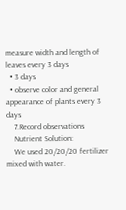measure width and length of leaves every 3 days
  • 3 days
  • observe color and general appearance of plants every 3 days
    7.Record observations
    Nutrient Solution:
    We used 20/20/20 fertilizer mixed with water.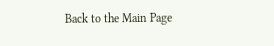Back to the Main Page